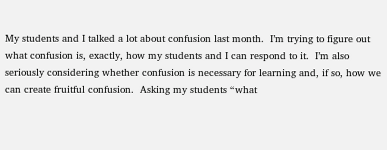My students and I talked a lot about confusion last month.  I’m trying to figure out what confusion is, exactly, how my students and I can respond to it.  I’m also seriously considering whether confusion is necessary for learning and, if so, how we can create fruitful confusion.  Asking my students “what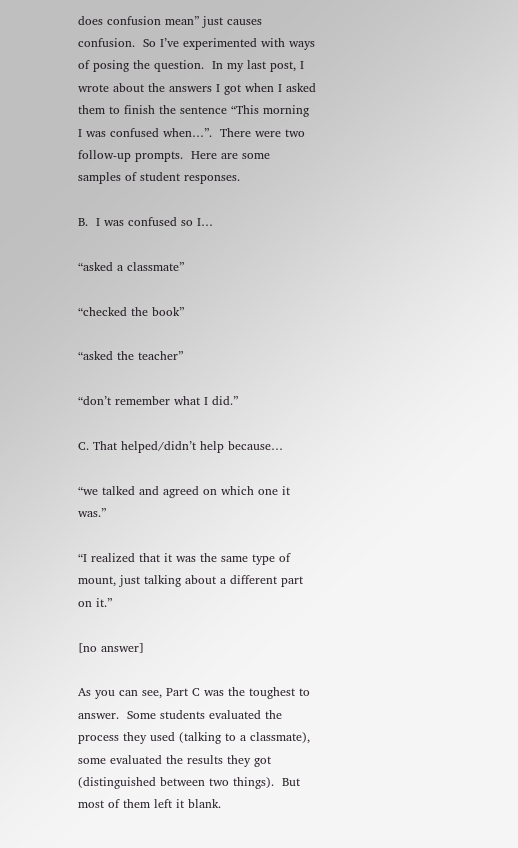does confusion mean” just causes confusion.  So I’ve experimented with ways of posing the question.  In my last post, I wrote about the answers I got when I asked them to finish the sentence “This morning I was confused when…”.  There were two follow-up prompts.  Here are some samples of student responses.

B.  I was confused so I…

“asked a classmate”

“checked the book”

“asked the teacher”

“don’t remember what I did.”

C. That helped/didn’t help because…

“we talked and agreed on which one it was.”

“I realized that it was the same type of mount, just talking about a different part on it.”

[no answer]

As you can see, Part C was the toughest to answer.  Some students evaluated the process they used (talking to a classmate), some evaluated the results they got (distinguished between two things).  But most of them left it blank.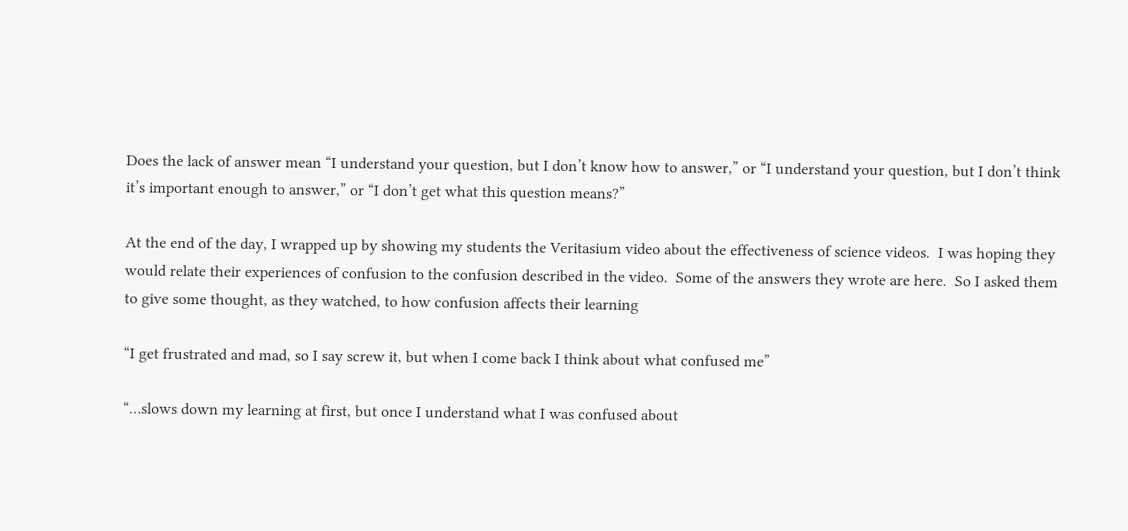Does the lack of answer mean “I understand your question, but I don’t know how to answer,” or “I understand your question, but I don’t think it’s important enough to answer,” or “I don’t get what this question means?”

At the end of the day, I wrapped up by showing my students the Veritasium video about the effectiveness of science videos.  I was hoping they would relate their experiences of confusion to the confusion described in the video.  Some of the answers they wrote are here.  So I asked them to give some thought, as they watched, to how confusion affects their learning

“I get frustrated and mad, so I say screw it, but when I come back I think about what confused me”

“…slows down my learning at first, but once I understand what I was confused about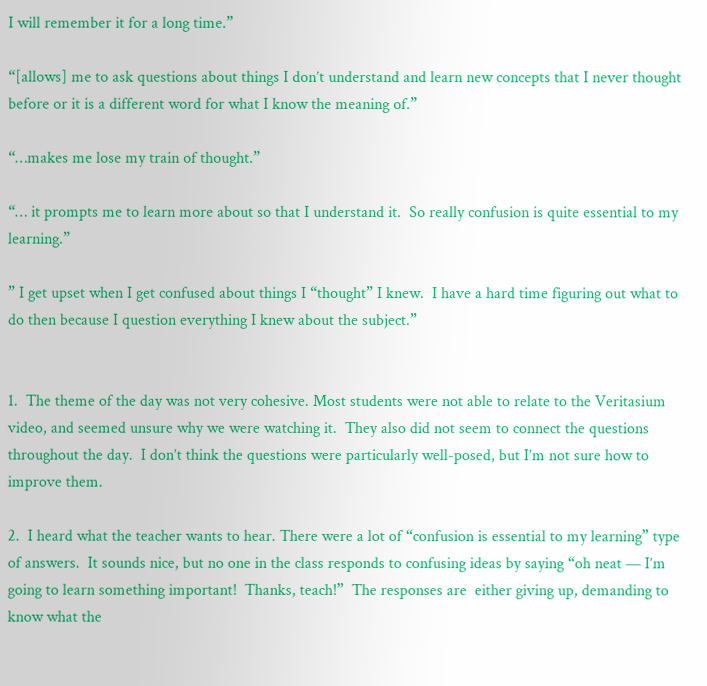I will remember it for a long time.”

“[allows] me to ask questions about things I don’t understand and learn new concepts that I never thought before or it is a different word for what I know the meaning of.”

“…makes me lose my train of thought.”

“… it prompts me to learn more about so that I understand it.  So really confusion is quite essential to my learning.”

” I get upset when I get confused about things I “thought” I knew.  I have a hard time figuring out what to do then because I question everything I knew about the subject.”


1.  The theme of the day was not very cohesive. Most students were not able to relate to the Veritasium video, and seemed unsure why we were watching it.  They also did not seem to connect the questions throughout the day.  I don’t think the questions were particularly well-posed, but I’m not sure how to improve them.

2.  I heard what the teacher wants to hear. There were a lot of “confusion is essential to my learning” type of answers.  It sounds nice, but no one in the class responds to confusing ideas by saying “oh neat — I’m going to learn something important!  Thanks, teach!”  The responses are  either giving up, demanding to know what the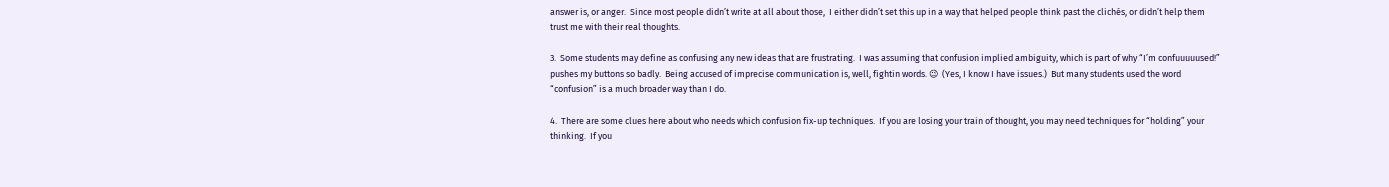answer is, or anger.  Since most people didn’t write at all about those,  I either didn’t set this up in a way that helped people think past the clichés, or didn’t help them trust me with their real thoughts.

3.  Some students may define as confusing any new ideas that are frustrating.  I was assuming that confusion implied ambiguity, which is part of why “I’m confuuuuused!” pushes my buttons so badly.  Being accused of imprecise communication is, well, fightin words. 😉  (Yes, I know I have issues.)  But many students used the word “confusion” is a much broader way than I do.

4.  There are some clues here about who needs which confusion fix-up techniques.  If you are losing your train of thought, you may need techniques for “holding” your thinking.  If you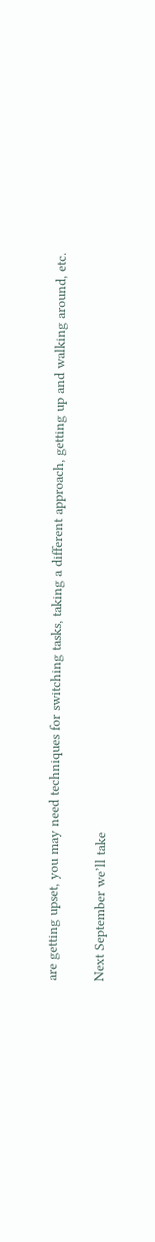are getting upset, you may need techniques for switching tasks, taking a different approach, getting up and walking around, etc.

Next September we’ll take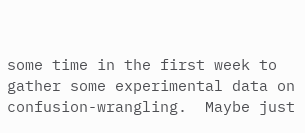some time in the first week to gather some experimental data on confusion-wrangling.  Maybe just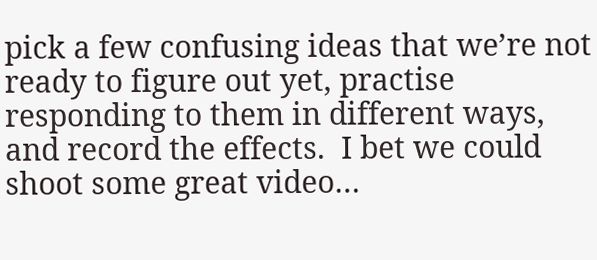pick a few confusing ideas that we’re not ready to figure out yet, practise responding to them in different ways, and record the effects.  I bet we could shoot some great video…